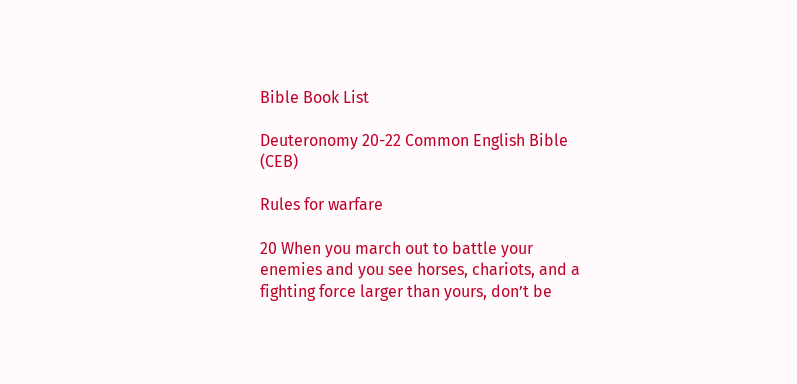Bible Book List

Deuteronomy 20-22 Common English Bible (CEB)

Rules for warfare

20 When you march out to battle your enemies and you see horses, chariots, and a fighting force larger than yours, don’t be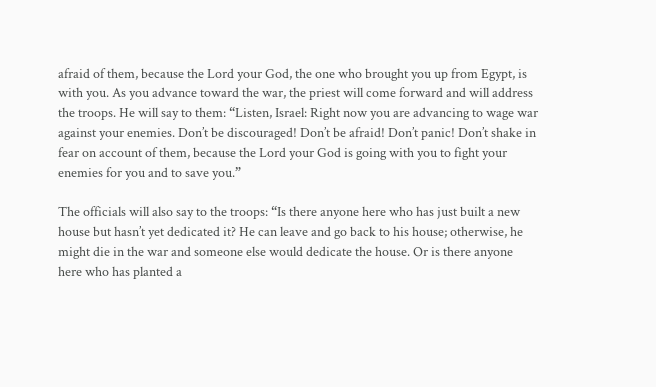afraid of them, because the Lord your God, the one who brought you up from Egypt, is with you. As you advance toward the war, the priest will come forward and will address the troops. He will say to them: “Listen, Israel: Right now you are advancing to wage war against your enemies. Don’t be discouraged! Don’t be afraid! Don’t panic! Don’t shake in fear on account of them, because the Lord your God is going with you to fight your enemies for you and to save you.”

The officials will also say to the troops: “Is there anyone here who has just built a new house but hasn’t yet dedicated it? He can leave and go back to his house; otherwise, he might die in the war and someone else would dedicate the house. Or is there anyone here who has planted a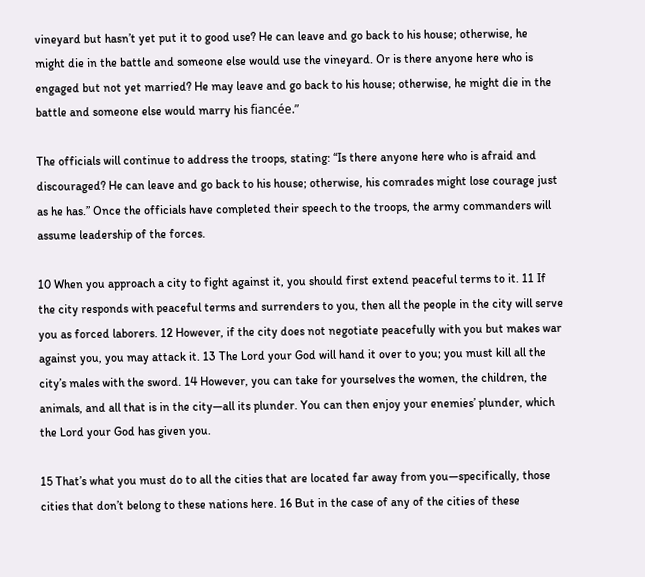vineyard but hasn’t yet put it to good use? He can leave and go back to his house; otherwise, he might die in the battle and someone else would use the vineyard. Or is there anyone here who is engaged but not yet married? He may leave and go back to his house; otherwise, he might die in the battle and someone else would marry his fiancée.”

The officials will continue to address the troops, stating: “Is there anyone here who is afraid and discouraged? He can leave and go back to his house; otherwise, his comrades might lose courage just as he has.” Once the officials have completed their speech to the troops, the army commanders will assume leadership of the forces.

10 When you approach a city to fight against it, you should first extend peaceful terms to it. 11 If the city responds with peaceful terms and surrenders to you, then all the people in the city will serve you as forced laborers. 12 However, if the city does not negotiate peacefully with you but makes war against you, you may attack it. 13 The Lord your God will hand it over to you; you must kill all the city’s males with the sword. 14 However, you can take for yourselves the women, the children, the animals, and all that is in the city—all its plunder. You can then enjoy your enemies’ plunder, which the Lord your God has given you.

15 That’s what you must do to all the cities that are located far away from you—specifically, those cities that don’t belong to these nations here. 16 But in the case of any of the cities of these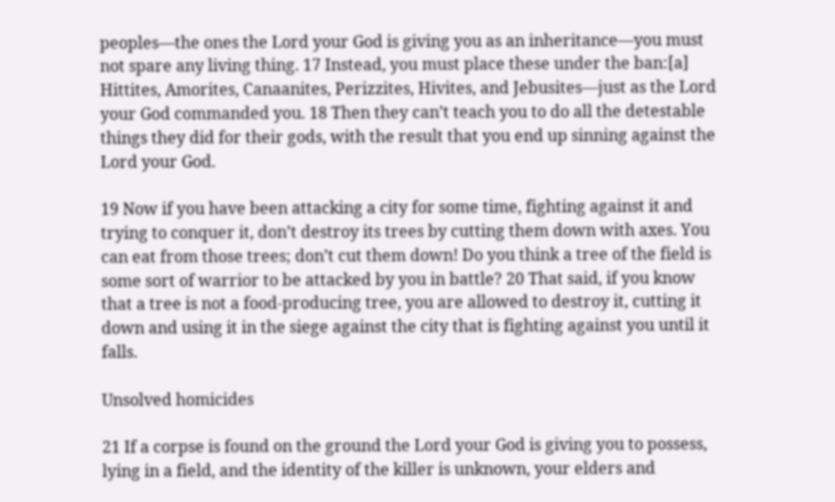peoples—the ones the Lord your God is giving you as an inheritance—you must not spare any living thing. 17 Instead, you must place these under the ban:[a] Hittites, Amorites, Canaanites, Perizzites, Hivites, and Jebusites—just as the Lord your God commanded you. 18 Then they can’t teach you to do all the detestable things they did for their gods, with the result that you end up sinning against the Lord your God.

19 Now if you have been attacking a city for some time, fighting against it and trying to conquer it, don’t destroy its trees by cutting them down with axes. You can eat from those trees; don’t cut them down! Do you think a tree of the field is some sort of warrior to be attacked by you in battle? 20 That said, if you know that a tree is not a food-producing tree, you are allowed to destroy it, cutting it down and using it in the siege against the city that is fighting against you until it falls.

Unsolved homicides

21 If a corpse is found on the ground the Lord your God is giving you to possess, lying in a field, and the identity of the killer is unknown, your elders and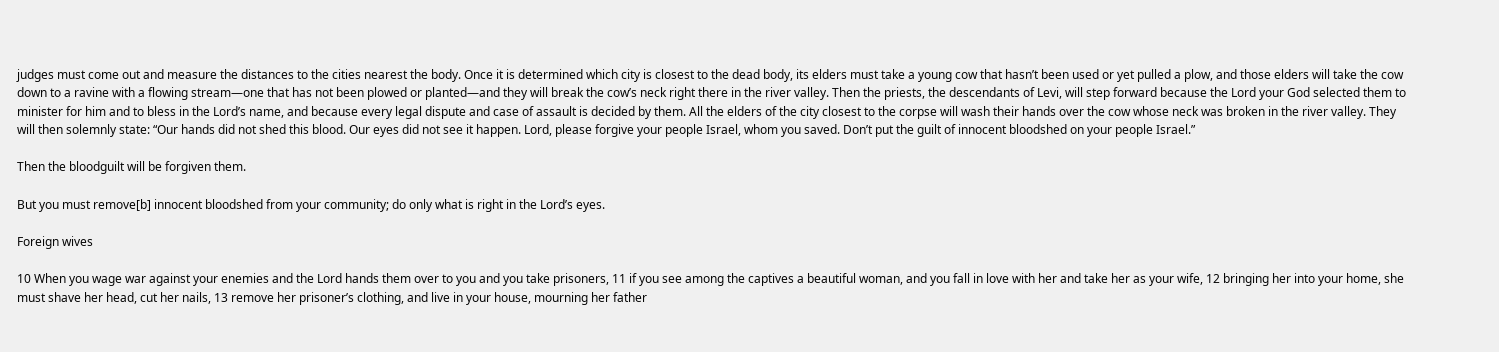judges must come out and measure the distances to the cities nearest the body. Once it is determined which city is closest to the dead body, its elders must take a young cow that hasn’t been used or yet pulled a plow, and those elders will take the cow down to a ravine with a flowing stream—one that has not been plowed or planted—and they will break the cow’s neck right there in the river valley. Then the priests, the descendants of Levi, will step forward because the Lord your God selected them to minister for him and to bless in the Lord’s name, and because every legal dispute and case of assault is decided by them. All the elders of the city closest to the corpse will wash their hands over the cow whose neck was broken in the river valley. They will then solemnly state: “Our hands did not shed this blood. Our eyes did not see it happen. Lord, please forgive your people Israel, whom you saved. Don’t put the guilt of innocent bloodshed on your people Israel.”

Then the bloodguilt will be forgiven them.

But you must remove[b] innocent bloodshed from your community; do only what is right in the Lord’s eyes.

Foreign wives

10 When you wage war against your enemies and the Lord hands them over to you and you take prisoners, 11 if you see among the captives a beautiful woman, and you fall in love with her and take her as your wife, 12 bringing her into your home, she must shave her head, cut her nails, 13 remove her prisoner’s clothing, and live in your house, mourning her father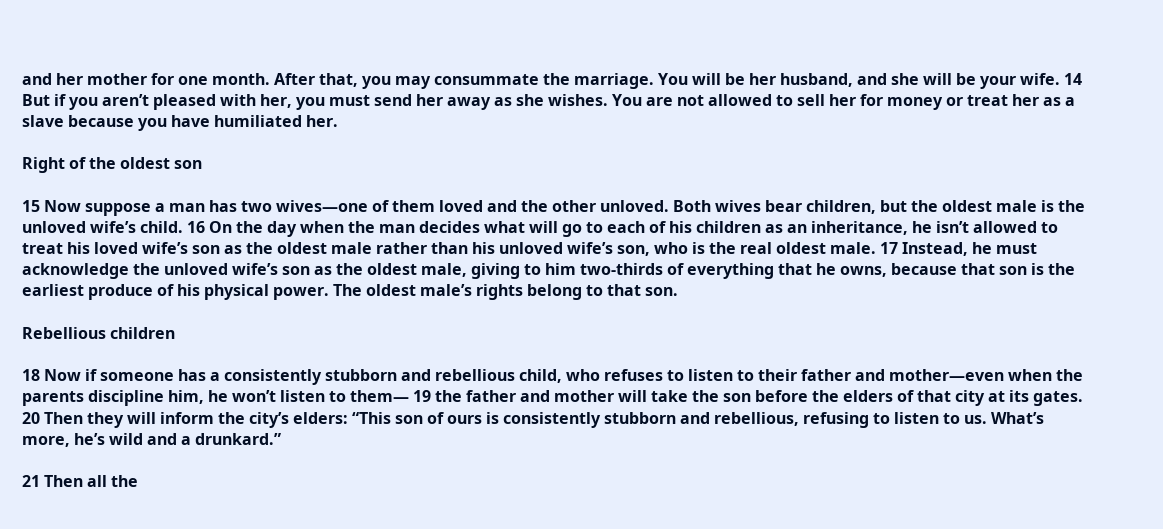and her mother for one month. After that, you may consummate the marriage. You will be her husband, and she will be your wife. 14 But if you aren’t pleased with her, you must send her away as she wishes. You are not allowed to sell her for money or treat her as a slave because you have humiliated her.

Right of the oldest son

15 Now suppose a man has two wives—one of them loved and the other unloved. Both wives bear children, but the oldest male is the unloved wife’s child. 16 On the day when the man decides what will go to each of his children as an inheritance, he isn’t allowed to treat his loved wife’s son as the oldest male rather than his unloved wife’s son, who is the real oldest male. 17 Instead, he must acknowledge the unloved wife’s son as the oldest male, giving to him two-thirds of everything that he owns, because that son is the earliest produce of his physical power. The oldest male’s rights belong to that son.

Rebellious children

18 Now if someone has a consistently stubborn and rebellious child, who refuses to listen to their father and mother—even when the parents discipline him, he won’t listen to them— 19 the father and mother will take the son before the elders of that city at its gates. 20 Then they will inform the city’s elders: “This son of ours is consistently stubborn and rebellious, refusing to listen to us. What’s more, he’s wild and a drunkard.”

21 Then all the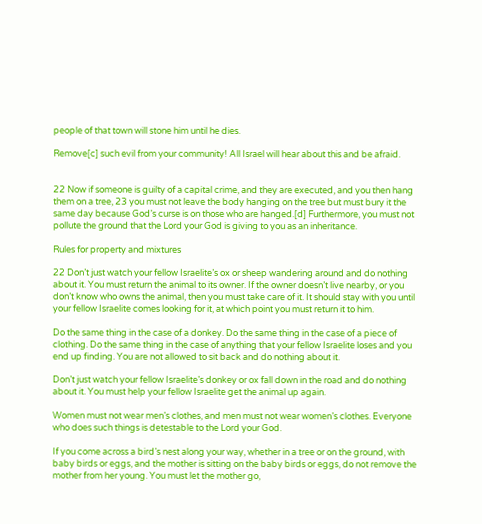people of that town will stone him until he dies.

Remove[c] such evil from your community! All Israel will hear about this and be afraid.


22 Now if someone is guilty of a capital crime, and they are executed, and you then hang them on a tree, 23 you must not leave the body hanging on the tree but must bury it the same day because God’s curse is on those who are hanged.[d] Furthermore, you must not pollute the ground that the Lord your God is giving to you as an inheritance.

Rules for property and mixtures

22 Don’t just watch your fellow Israelite’s ox or sheep wandering around and do nothing about it. You must return the animal to its owner. If the owner doesn’t live nearby, or you don’t know who owns the animal, then you must take care of it. It should stay with you until your fellow Israelite comes looking for it, at which point you must return it to him.

Do the same thing in the case of a donkey. Do the same thing in the case of a piece of clothing. Do the same thing in the case of anything that your fellow Israelite loses and you end up finding. You are not allowed to sit back and do nothing about it.

Don’t just watch your fellow Israelite’s donkey or ox fall down in the road and do nothing about it. You must help your fellow Israelite get the animal up again.

Women must not wear men’s clothes, and men must not wear women’s clothes. Everyone who does such things is detestable to the Lord your God.

If you come across a bird’s nest along your way, whether in a tree or on the ground, with baby birds or eggs, and the mother is sitting on the baby birds or eggs, do not remove the mother from her young. You must let the mother go,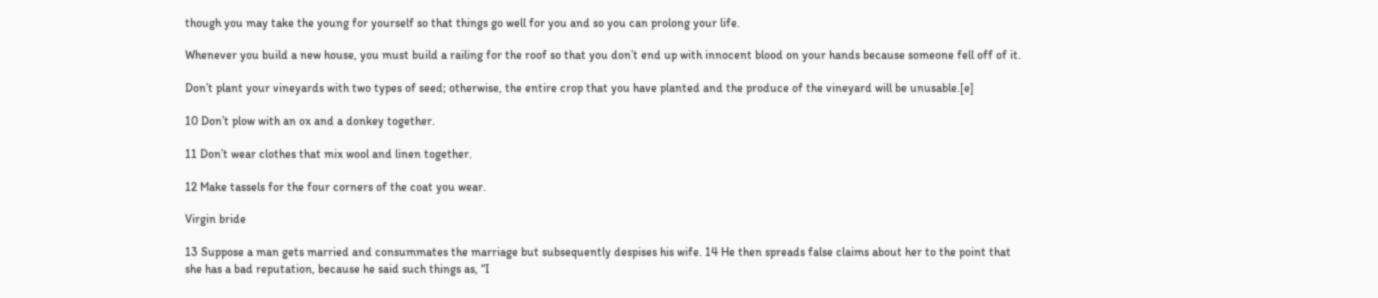though you may take the young for yourself so that things go well for you and so you can prolong your life.

Whenever you build a new house, you must build a railing for the roof so that you don’t end up with innocent blood on your hands because someone fell off of it.

Don’t plant your vineyards with two types of seed; otherwise, the entire crop that you have planted and the produce of the vineyard will be unusable.[e]

10 Don’t plow with an ox and a donkey together.

11 Don’t wear clothes that mix wool and linen together.

12 Make tassels for the four corners of the coat you wear.

Virgin bride

13 Suppose a man gets married and consummates the marriage but subsequently despises his wife. 14 He then spreads false claims about her to the point that she has a bad reputation, because he said such things as, “I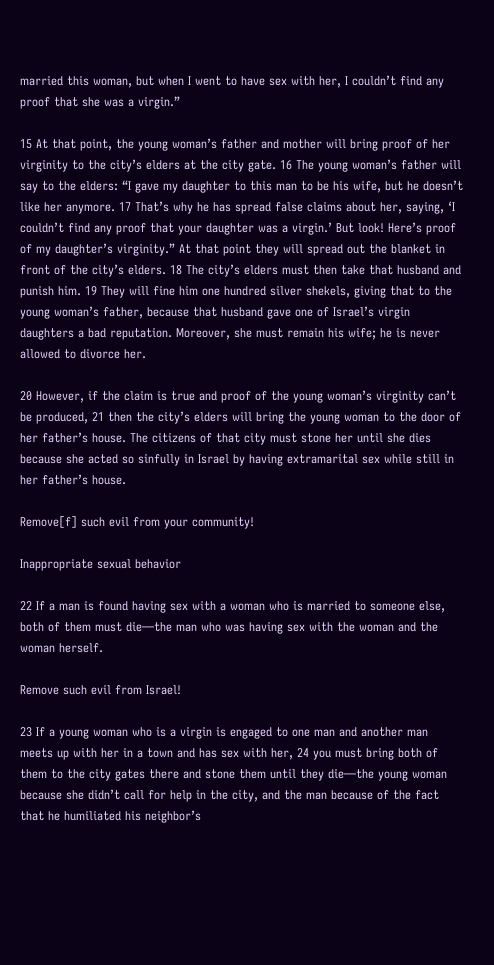married this woman, but when I went to have sex with her, I couldn’t find any proof that she was a virgin.”

15 At that point, the young woman’s father and mother will bring proof of her virginity to the city’s elders at the city gate. 16 The young woman’s father will say to the elders: “I gave my daughter to this man to be his wife, but he doesn’t like her anymore. 17 That’s why he has spread false claims about her, saying, ‘I couldn’t find any proof that your daughter was a virgin.’ But look! Here’s proof of my daughter’s virginity.” At that point they will spread out the blanket in front of the city’s elders. 18 The city’s elders must then take that husband and punish him. 19 They will fine him one hundred silver shekels, giving that to the young woman’s father, because that husband gave one of Israel’s virgin daughters a bad reputation. Moreover, she must remain his wife; he is never allowed to divorce her.

20 However, if the claim is true and proof of the young woman’s virginity can’t be produced, 21 then the city’s elders will bring the young woman to the door of her father’s house. The citizens of that city must stone her until she dies because she acted so sinfully in Israel by having extramarital sex while still in her father’s house.

Remove[f] such evil from your community!

Inappropriate sexual behavior

22 If a man is found having sex with a woman who is married to someone else, both of them must die—the man who was having sex with the woman and the woman herself.

Remove such evil from Israel!

23 If a young woman who is a virgin is engaged to one man and another man meets up with her in a town and has sex with her, 24 you must bring both of them to the city gates there and stone them until they die—the young woman because she didn’t call for help in the city, and the man because of the fact that he humiliated his neighbor’s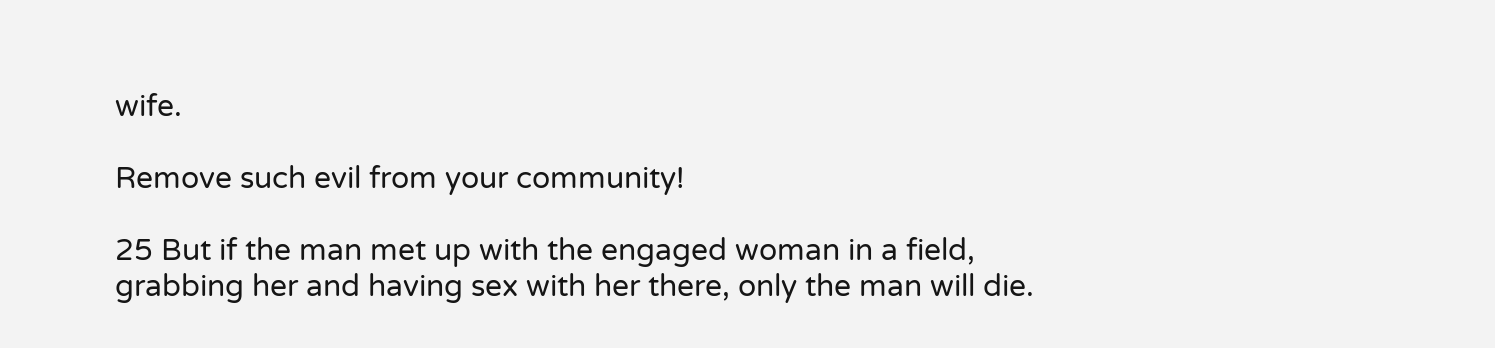wife.

Remove such evil from your community!

25 But if the man met up with the engaged woman in a field, grabbing her and having sex with her there, only the man will die.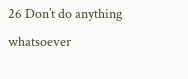26 Don’t do anything whatsoever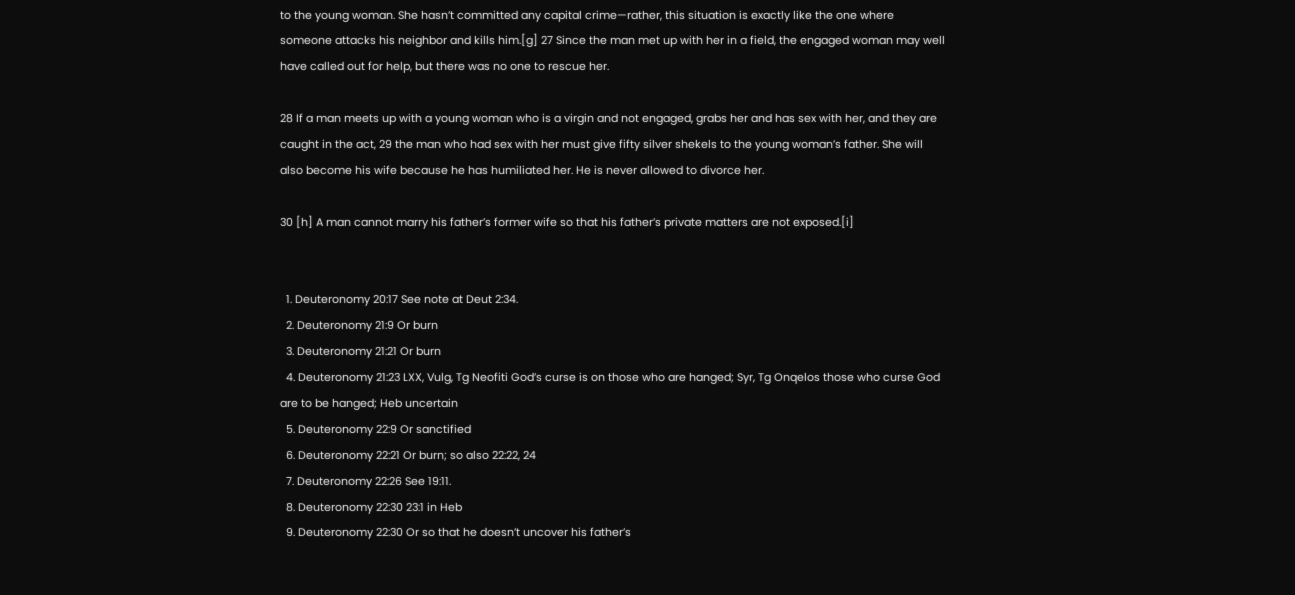to the young woman. She hasn’t committed any capital crime—rather, this situation is exactly like the one where someone attacks his neighbor and kills him.[g] 27 Since the man met up with her in a field, the engaged woman may well have called out for help, but there was no one to rescue her.

28 If a man meets up with a young woman who is a virgin and not engaged, grabs her and has sex with her, and they are caught in the act, 29 the man who had sex with her must give fifty silver shekels to the young woman’s father. She will also become his wife because he has humiliated her. He is never allowed to divorce her.

30 [h] A man cannot marry his father’s former wife so that his father’s private matters are not exposed.[i]


  1. Deuteronomy 20:17 See note at Deut 2:34.
  2. Deuteronomy 21:9 Or burn
  3. Deuteronomy 21:21 Or burn
  4. Deuteronomy 21:23 LXX, Vulg, Tg Neofiti God’s curse is on those who are hanged; Syr, Tg Onqelos those who curse God are to be hanged; Heb uncertain
  5. Deuteronomy 22:9 Or sanctified
  6. Deuteronomy 22:21 Or burn; so also 22:22, 24
  7. Deuteronomy 22:26 See 19:11.
  8. Deuteronomy 22:30 23:1 in Heb
  9. Deuteronomy 22:30 Or so that he doesn’t uncover his father’s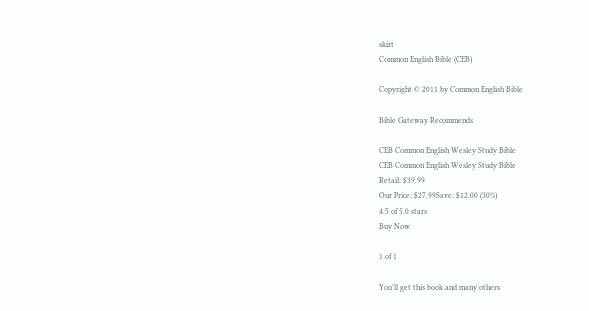skirt
Common English Bible (CEB)

Copyright © 2011 by Common English Bible

Bible Gateway Recommends

CEB Common English Wesley Study Bible
CEB Common English Wesley Study Bible
Retail: $39.99
Our Price: $27.99Save: $12.00 (30%)
4.5 of 5.0 stars
Buy Now

1 of 1

You'll get this book and many others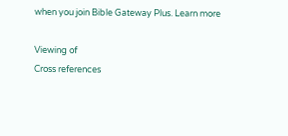when you join Bible Gateway Plus. Learn more

Viewing of
Cross references